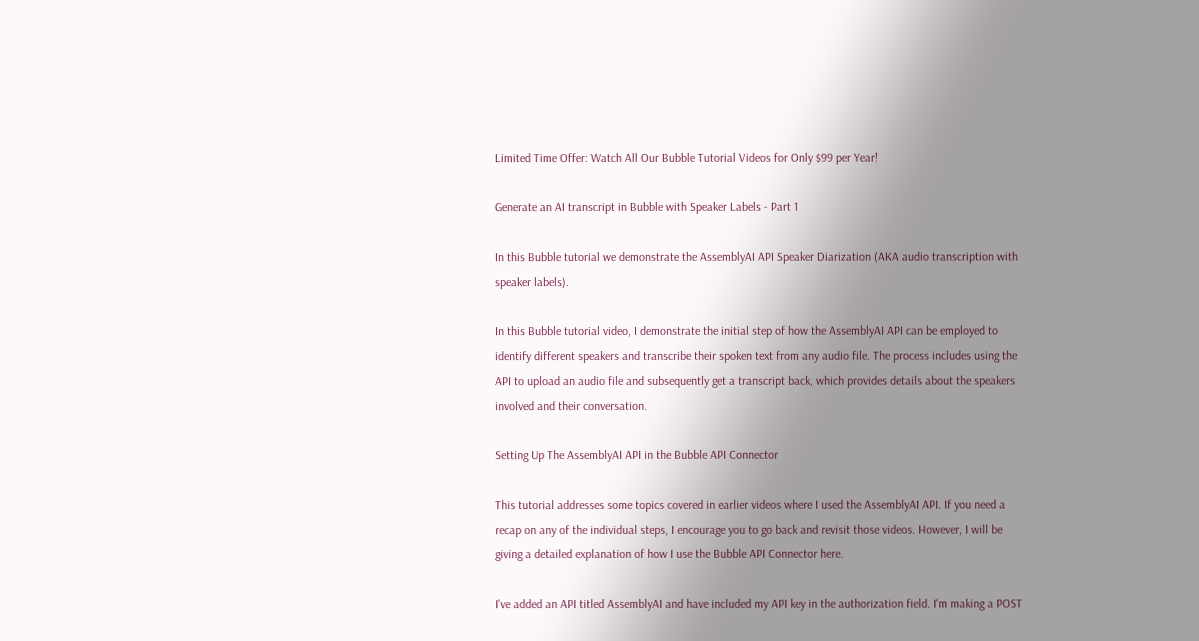Limited Time Offer: Watch All Our Bubble Tutorial Videos for Only $99 per Year!

Generate an AI transcript in Bubble with Speaker Labels - Part 1

In this Bubble tutorial we demonstrate the AssemblyAI API Speaker Diarization (AKA audio transcription with speaker labels).

In this Bubble tutorial video, I demonstrate the initial step of how the AssemblyAI API can be employed to identify different speakers and transcribe their spoken text from any audio file. The process includes using the API to upload an audio file and subsequently get a transcript back, which provides details about the speakers involved and their conversation.

Setting Up The AssemblyAI API in the Bubble API Connector

This tutorial addresses some topics covered in earlier videos where I used the AssemblyAI API. If you need a recap on any of the individual steps, I encourage you to go back and revisit those videos. However, I will be giving a detailed explanation of how I use the Bubble API Connector here.

I've added an API titled AssemblyAI and have included my API key in the authorization field. I'm making a POST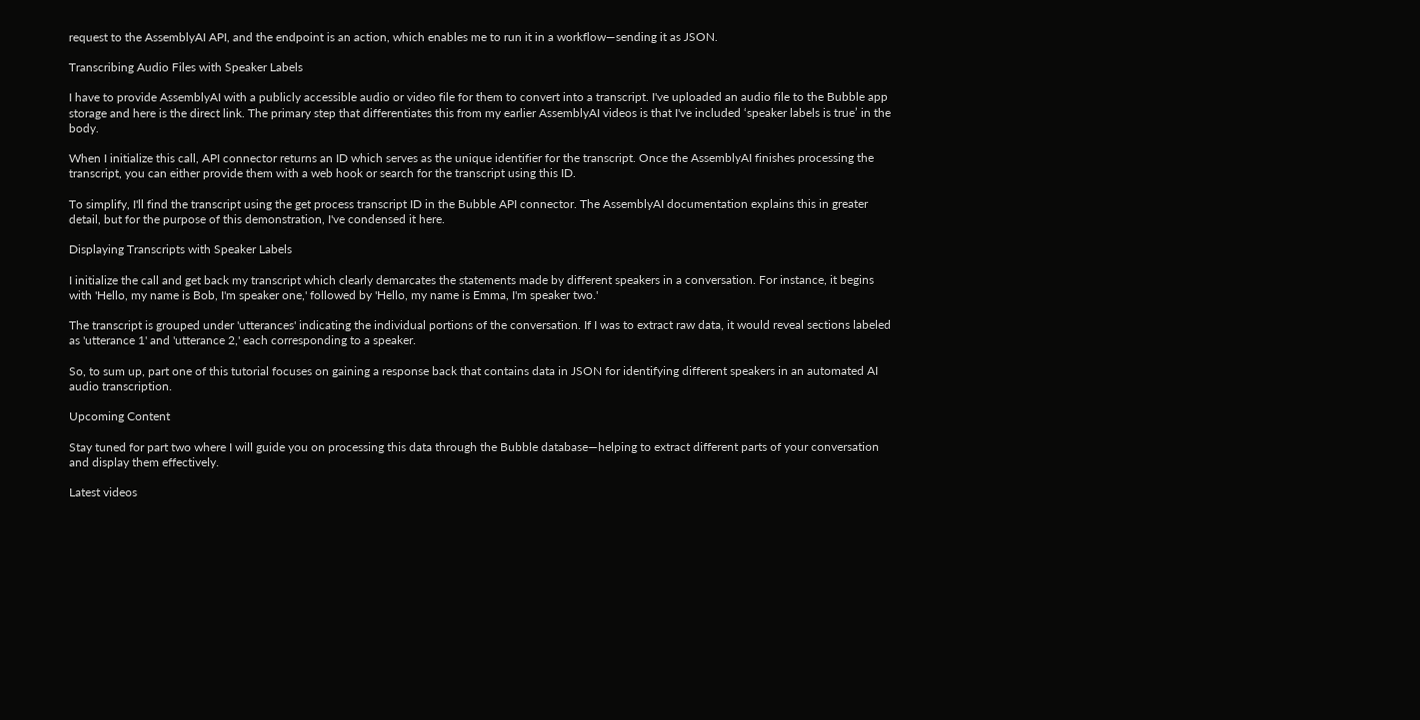request to the AssemblyAI API, and the endpoint is an action, which enables me to run it in a workflow—sending it as JSON.

Transcribing Audio Files with Speaker Labels

I have to provide AssemblyAI with a publicly accessible audio or video file for them to convert into a transcript. I've uploaded an audio file to the Bubble app storage and here is the direct link. The primary step that differentiates this from my earlier AssemblyAI videos is that I've included ‘speaker labels is true’ in the body.

When I initialize this call, API connector returns an ID which serves as the unique identifier for the transcript. Once the AssemblyAI finishes processing the transcript, you can either provide them with a web hook or search for the transcript using this ID.

To simplify, I'll find the transcript using the get process transcript ID in the Bubble API connector. The AssemblyAI documentation explains this in greater detail, but for the purpose of this demonstration, I've condensed it here.

Displaying Transcripts with Speaker Labels

I initialize the call and get back my transcript which clearly demarcates the statements made by different speakers in a conversation. For instance, it begins with 'Hello, my name is Bob, I'm speaker one,' followed by 'Hello, my name is Emma, I'm speaker two.'

The transcript is grouped under 'utterances' indicating the individual portions of the conversation. If I was to extract raw data, it would reveal sections labeled as 'utterance 1' and 'utterance 2,' each corresponding to a speaker.

So, to sum up, part one of this tutorial focuses on gaining a response back that contains data in JSON for identifying different speakers in an automated AI audio transcription.

Upcoming Content

Stay tuned for part two where I will guide you on processing this data through the Bubble database—helping to extract different parts of your conversation and display them effectively.

Latest videos